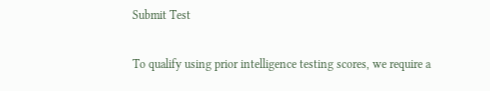Submit Test

To qualify using prior intelligence testing scores, we require a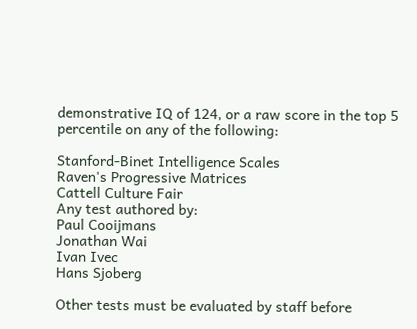demonstrative IQ of 124, or a raw score in the top 5 percentile on any of the following:

Stanford-Binet Intelligence Scales
Raven's Progressive Matrices
Cattell Culture Fair
Any test authored by:
Paul Cooijmans
Jonathan Wai
Ivan Ivec
Hans Sjoberg

Other tests must be evaluated by staff before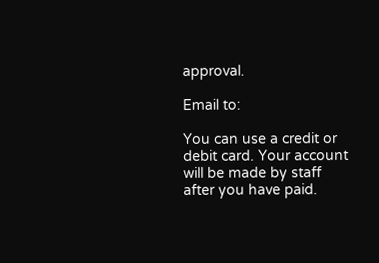approval.

Email to:

You can use a credit or debit card. Your account will be made by staff after you have paid.